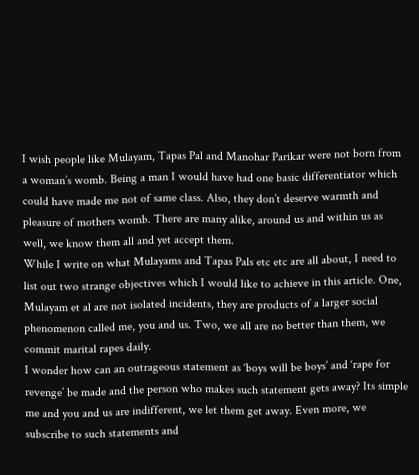I wish people like Mulayam, Tapas Pal and Manohar Parikar were not born from a woman’s womb. Being a man I would have had one basic differentiator which could have made me not of same class. Also, they don’t deserve warmth and pleasure of mothers womb. There are many alike, around us and within us as well, we know them all and yet accept them.
While I write on what Mulayams and Tapas Pals etc etc are all about, I need to list out two strange objectives which I would like to achieve in this article. One, Mulayam et al are not isolated incidents, they are products of a larger social phenomenon called me, you and us. Two, we all are no better than them, we commit marital rapes daily.
I wonder how can an outrageous statement as ‘boys will be boys’ and ‘rape for revenge’ be made and the person who makes such statement gets away? Its simple me and you and us are indifferent, we let them get away. Even more, we subscribe to such statements and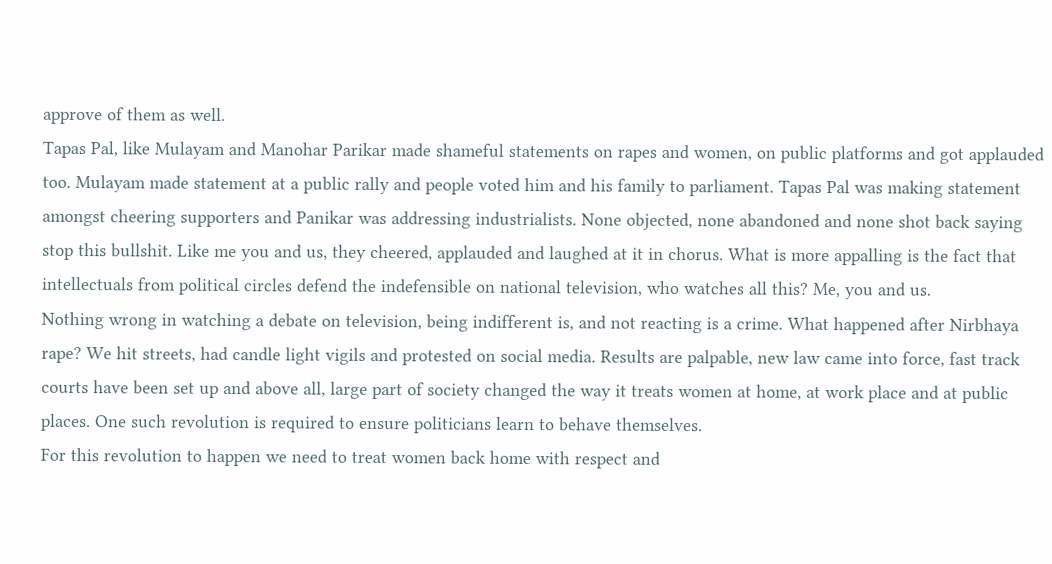approve of them as well.
Tapas Pal, like Mulayam and Manohar Parikar made shameful statements on rapes and women, on public platforms and got applauded too. Mulayam made statement at a public rally and people voted him and his family to parliament. Tapas Pal was making statement amongst cheering supporters and Panikar was addressing industrialists. None objected, none abandoned and none shot back saying stop this bullshit. Like me you and us, they cheered, applauded and laughed at it in chorus. What is more appalling is the fact that intellectuals from political circles defend the indefensible on national television, who watches all this? Me, you and us.
Nothing wrong in watching a debate on television, being indifferent is, and not reacting is a crime. What happened after Nirbhaya rape? We hit streets, had candle light vigils and protested on social media. Results are palpable, new law came into force, fast track courts have been set up and above all, large part of society changed the way it treats women at home, at work place and at public places. One such revolution is required to ensure politicians learn to behave themselves.
For this revolution to happen we need to treat women back home with respect and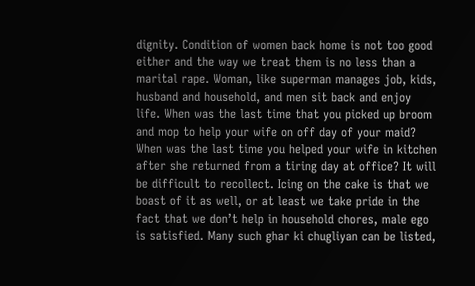dignity. Condition of women back home is not too good either and the way we treat them is no less than a marital rape. Woman, like superman manages job, kids, husband and household, and men sit back and enjoy life. When was the last time that you picked up broom and mop to help your wife on off day of your maid? When was the last time you helped your wife in kitchen after she returned from a tiring day at office? It will be difficult to recollect. Icing on the cake is that we boast of it as well, or at least we take pride in the fact that we don’t help in household chores, male ego is satisfied. Many such ghar ki chugliyan can be listed,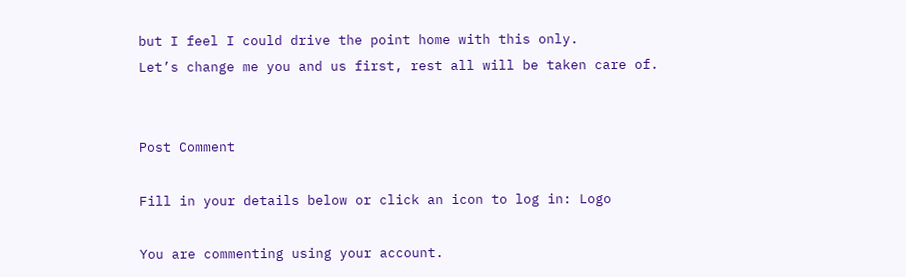but I feel I could drive the point home with this only.
Let’s change me you and us first, rest all will be taken care of.


Post Comment

Fill in your details below or click an icon to log in: Logo

You are commenting using your account.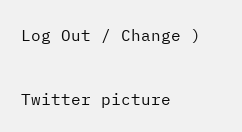Log Out / Change )

Twitter picture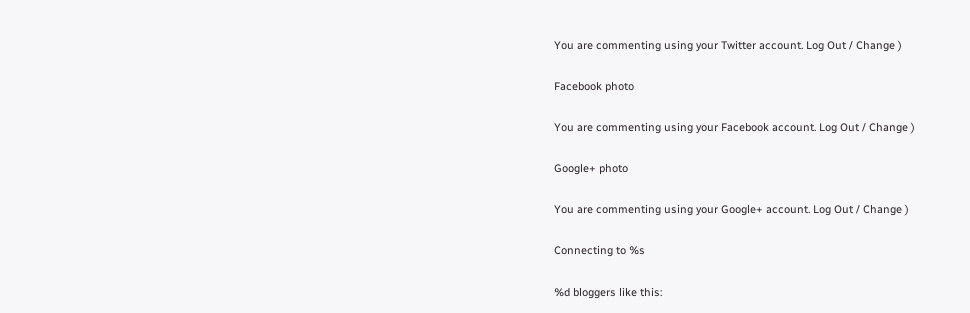You are commenting using your Twitter account. Log Out / Change )

Facebook photo

You are commenting using your Facebook account. Log Out / Change )

Google+ photo

You are commenting using your Google+ account. Log Out / Change )

Connecting to %s

%d bloggers like this: